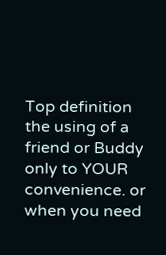Top definition
the using of a friend or Buddy only to YOUR convenience. or when you need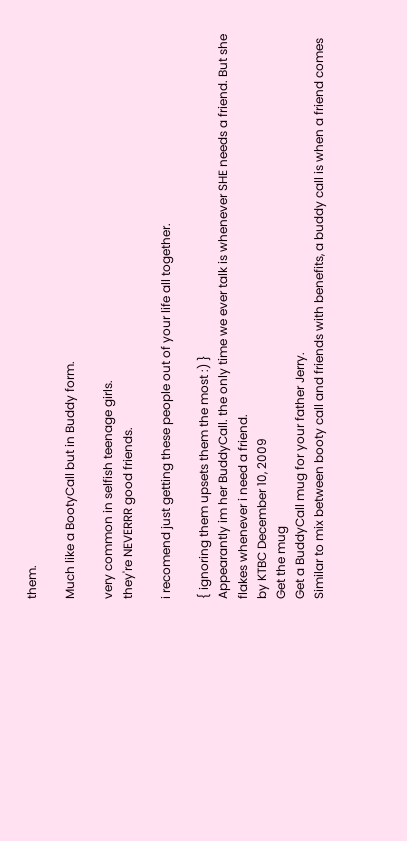them.

Much like a BootyCall but in Buddy form.

very common in selfish teenage girls.
they're NEVERRR good friends.

i recomend just getting these people out of your life all together.

{ ignoring them upsets them the most :) }
Appearantly im her BuddyCall. the only time we ever talk is whenever SHE needs a friend. But she flakes whenever i need a friend.
by KTBC December 10, 2009
Get the mug
Get a BuddyCall mug for your father Jerry.
Similar to mix between booty call and friends with benefits, a buddy call is when a friend comes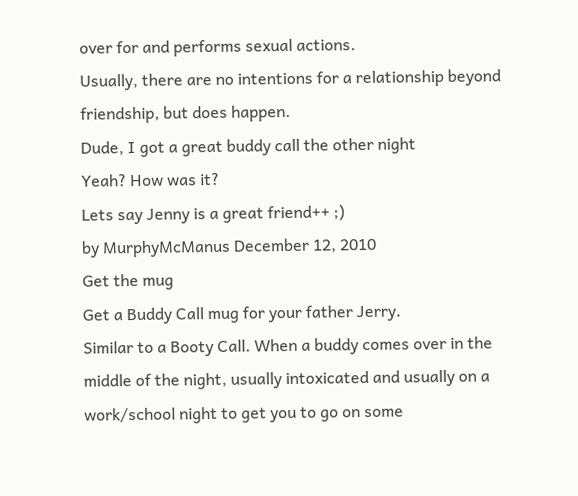over for and performs sexual actions.
Usually, there are no intentions for a relationship beyond friendship, but does happen.
Dude, I got a great buddy call the other night
Yeah? How was it?
Lets say Jenny is a great friend++ ;)
by MurphyMcManus December 12, 2010
Get the mug
Get a Buddy Call mug for your father Jerry.
Similar to a Booty Call. When a buddy comes over in the middle of the night, usually intoxicated and usually on a work/school night to get you to go on some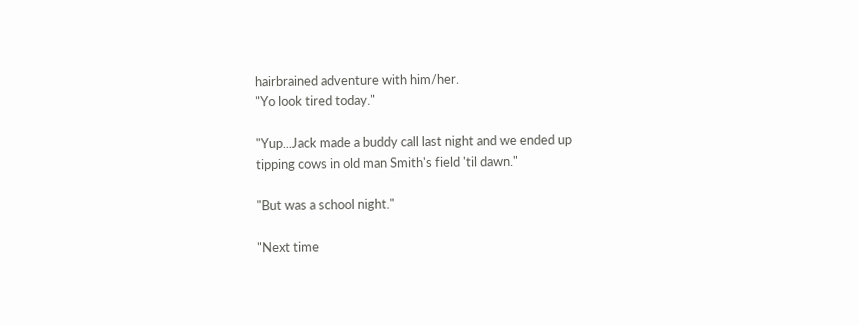hairbrained adventure with him/her.
"Yo look tired today."

"Yup...Jack made a buddy call last night and we ended up tipping cows in old man Smith's field 'til dawn."

"But was a school night."

"Next time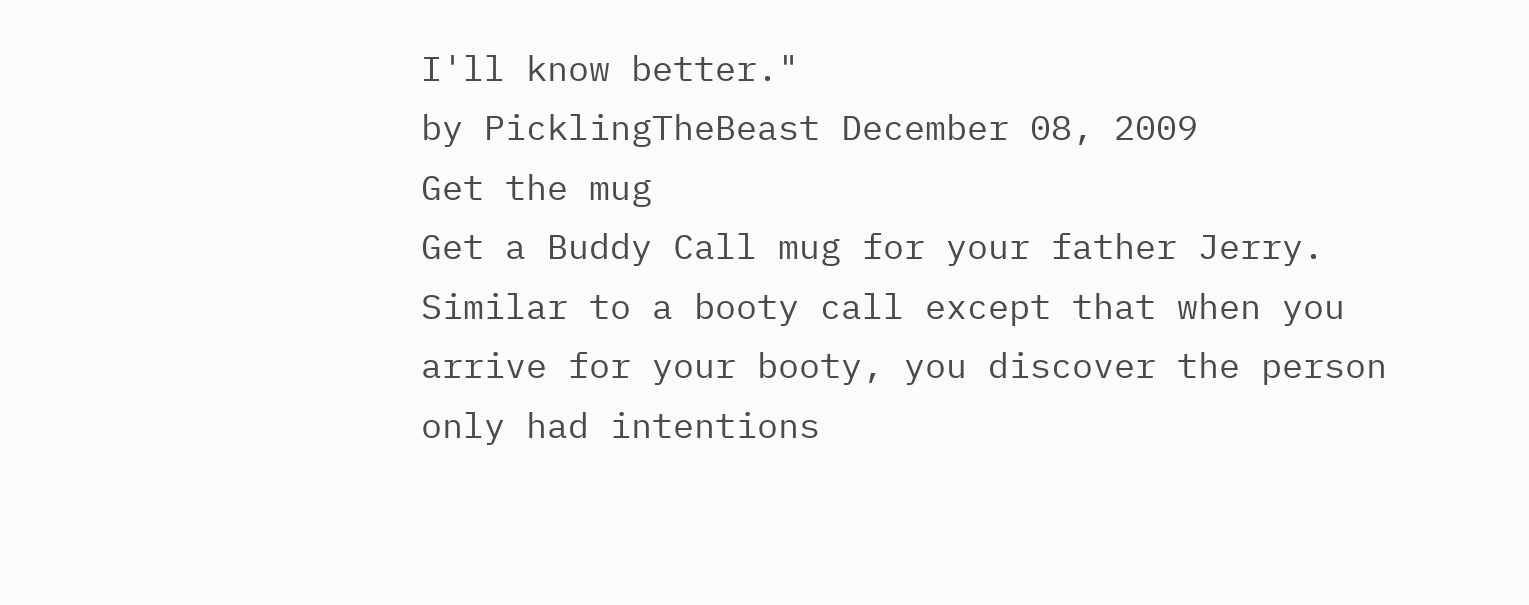I'll know better."
by PicklingTheBeast December 08, 2009
Get the mug
Get a Buddy Call mug for your father Jerry.
Similar to a booty call except that when you arrive for your booty, you discover the person only had intentions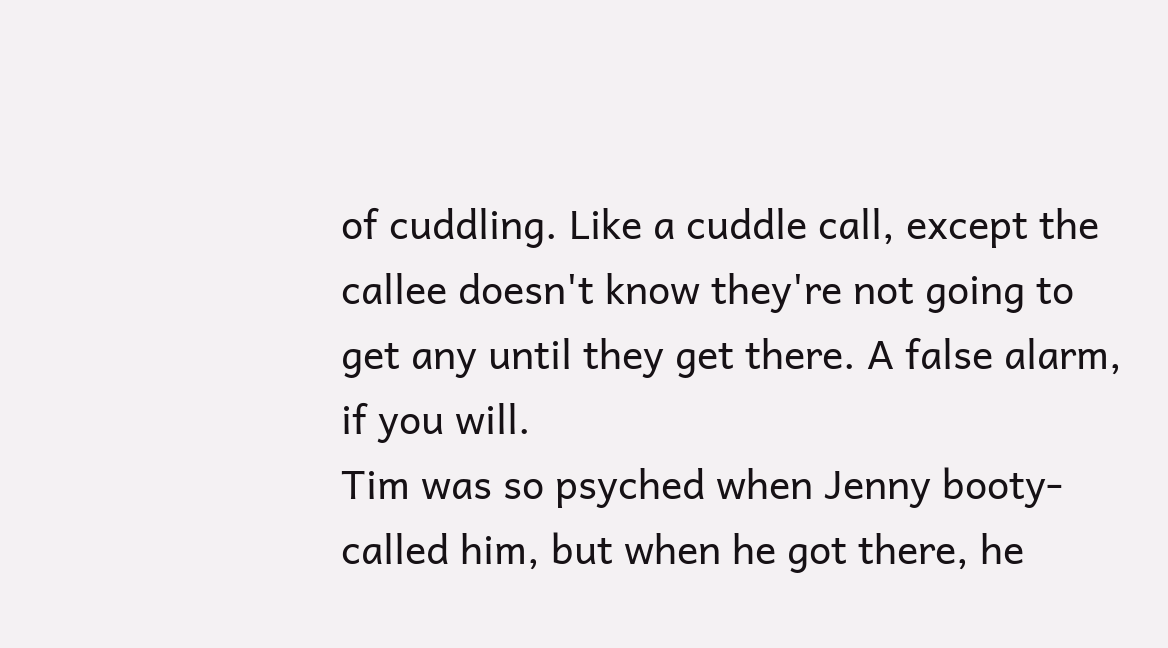of cuddling. Like a cuddle call, except the callee doesn't know they're not going to get any until they get there. A false alarm, if you will.
Tim was so psyched when Jenny booty-called him, but when he got there, he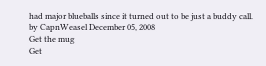had major blueballs since it turned out to be just a buddy call.
by CapnWeasel December 05, 2008
Get the mug
Get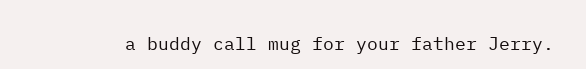a buddy call mug for your father Jerry.